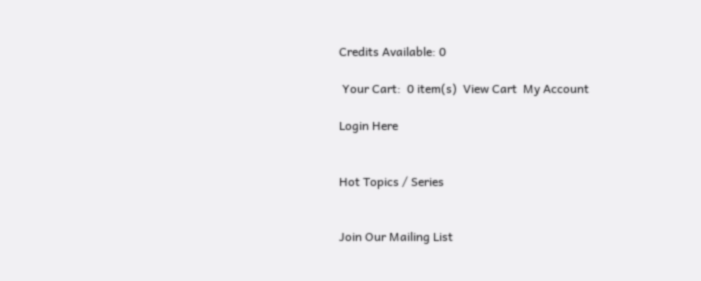Credits Available: 0

 Your Cart:  0 item(s)  View Cart  My Account

Login Here


Hot Topics / Series


Join Our Mailing List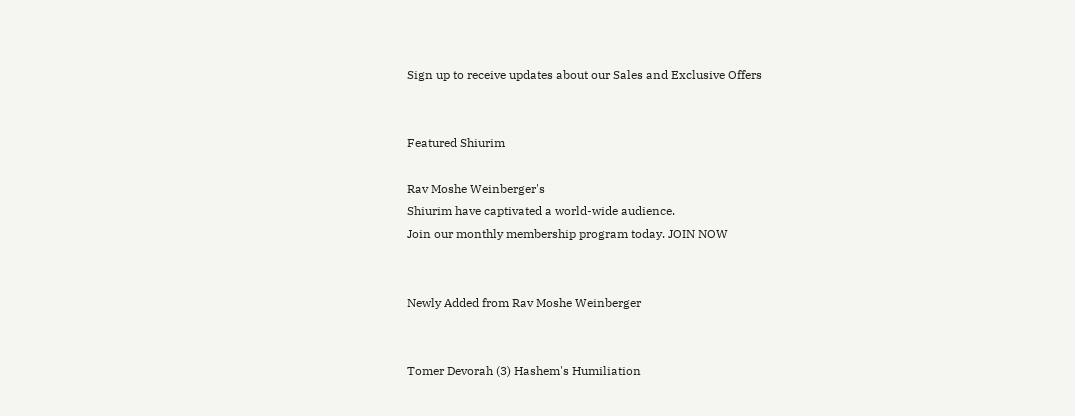Sign up to receive updates about our Sales and Exclusive Offers


Featured Shiurim

Rav Moshe Weinberger's
Shiurim have captivated a world-wide audience.
Join our monthly membership program today. JOIN NOW


Newly Added from Rav Moshe Weinberger


Tomer Devorah (3) Hashem's Humiliation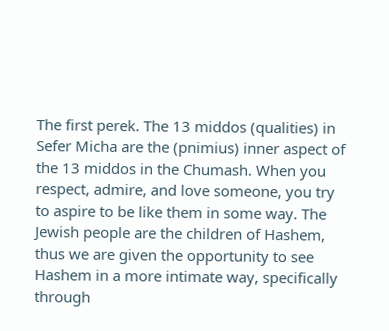The first perek. The 13 middos (qualities) in Sefer Micha are the (pnimius) inner aspect of the 13 middos in the Chumash. When you respect, admire, and love someone, you try to aspire to be like them in some way. The Jewish people are the children of Hashem, thus we are given the opportunity to see Hashem in a more intimate way, specifically through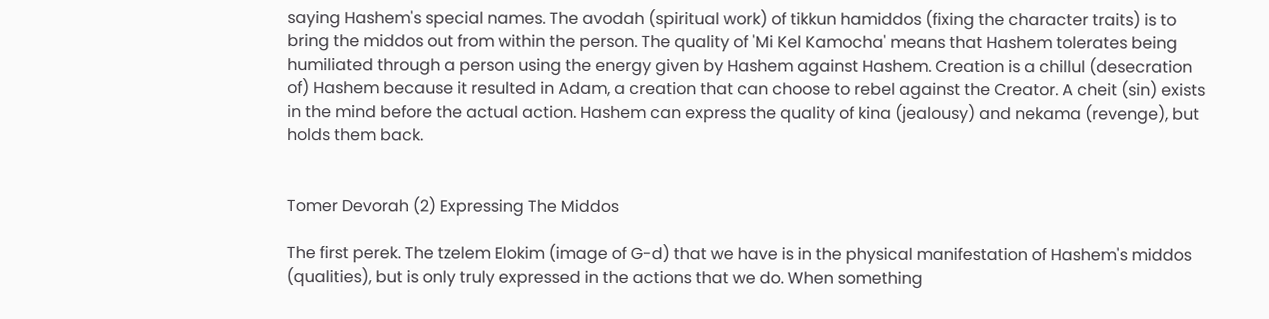saying Hashem's special names. The avodah (spiritual work) of tikkun hamiddos (fixing the character traits) is to bring the middos out from within the person. The quality of 'Mi Kel Kamocha' means that Hashem tolerates being humiliated through a person using the energy given by Hashem against Hashem. Creation is a chillul (desecration of) Hashem because it resulted in Adam, a creation that can choose to rebel against the Creator. A cheit (sin) exists in the mind before the actual action. Hashem can express the quality of kina (jealousy) and nekama (revenge), but holds them back.


Tomer Devorah (2) Expressing The Middos

The first perek. The tzelem Elokim (image of G-d) that we have is in the physical manifestation of Hashem's middos (qualities), but is only truly expressed in the actions that we do. When something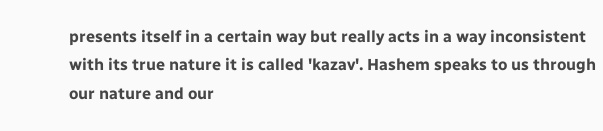presents itself in a certain way but really acts in a way inconsistent with its true nature it is called 'kazav'. Hashem speaks to us through our nature and our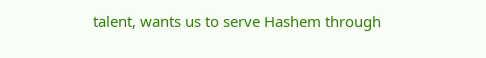talent, wants us to serve Hashem through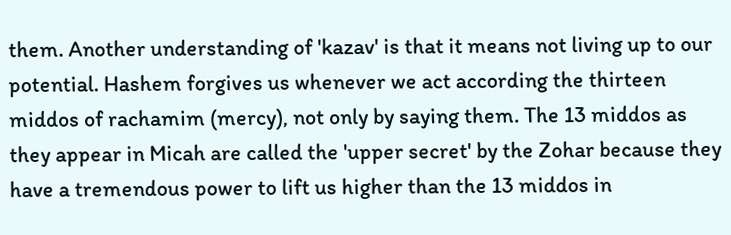them. Another understanding of 'kazav' is that it means not living up to our potential. Hashem forgives us whenever we act according the thirteen middos of rachamim (mercy), not only by saying them. The 13 middos as they appear in Micah are called the 'upper secret' by the Zohar because they have a tremendous power to lift us higher than the 13 middos in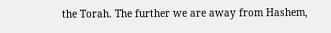the Torah. The further we are away from Hashem,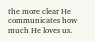the more clear He communicates how much He loves us.